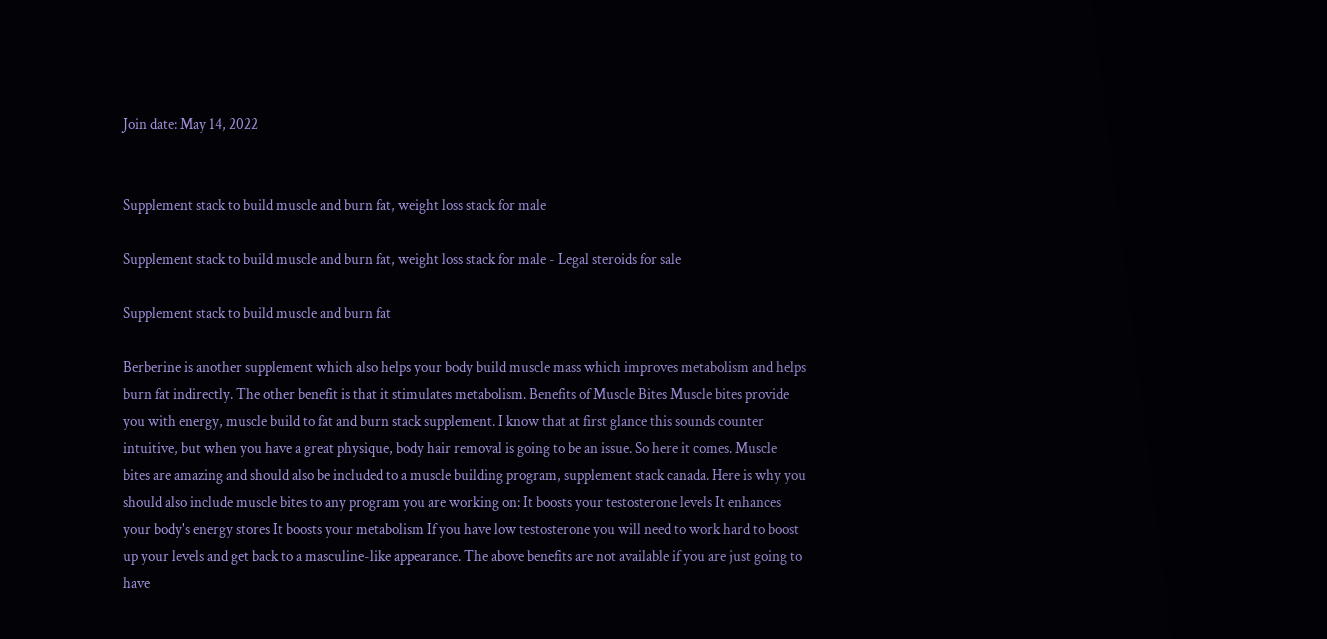Join date: May 14, 2022


Supplement stack to build muscle and burn fat, weight loss stack for male

Supplement stack to build muscle and burn fat, weight loss stack for male - Legal steroids for sale

Supplement stack to build muscle and burn fat

Berberine is another supplement which also helps your body build muscle mass which improves metabolism and helps burn fat indirectly. The other benefit is that it stimulates metabolism. Benefits of Muscle Bites Muscle bites provide you with energy, muscle build to fat and burn stack supplement. I know that at first glance this sounds counter intuitive, but when you have a great physique, body hair removal is going to be an issue. So here it comes. Muscle bites are amazing and should also be included to a muscle building program, supplement stack canada. Here is why you should also include muscle bites to any program you are working on: It boosts your testosterone levels It enhances your body's energy stores It boosts your metabolism If you have low testosterone you will need to work hard to boost up your levels and get back to a masculine-like appearance. The above benefits are not available if you are just going to have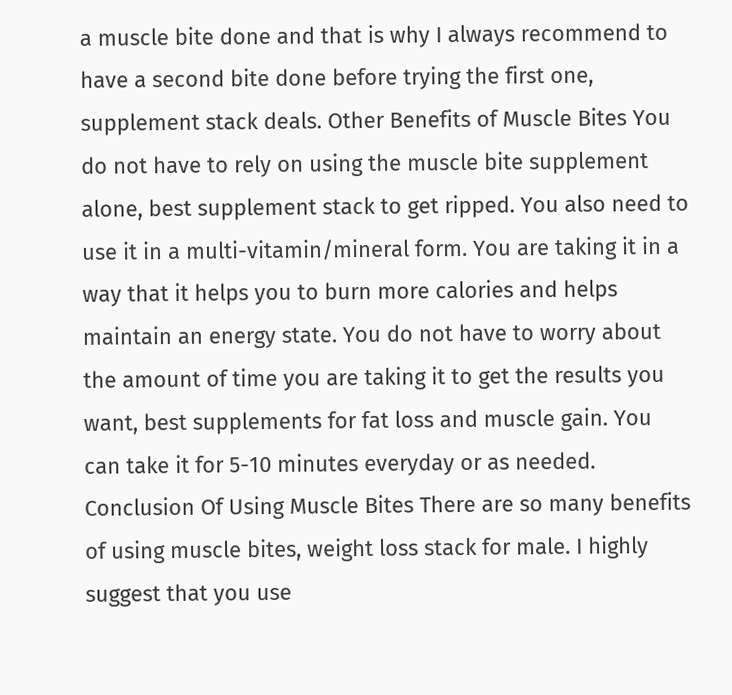a muscle bite done and that is why I always recommend to have a second bite done before trying the first one, supplement stack deals. Other Benefits of Muscle Bites You do not have to rely on using the muscle bite supplement alone, best supplement stack to get ripped. You also need to use it in a multi-vitamin/mineral form. You are taking it in a way that it helps you to burn more calories and helps maintain an energy state. You do not have to worry about the amount of time you are taking it to get the results you want, best supplements for fat loss and muscle gain. You can take it for 5-10 minutes everyday or as needed. Conclusion Of Using Muscle Bites There are so many benefits of using muscle bites, weight loss stack for male. I highly suggest that you use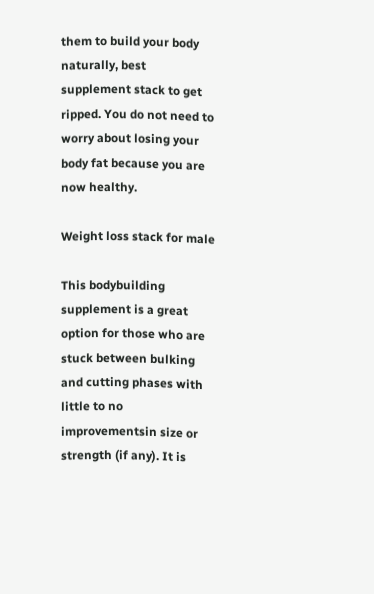them to build your body naturally, best supplement stack to get ripped. You do not need to worry about losing your body fat because you are now healthy.

Weight loss stack for male

This bodybuilding supplement is a great option for those who are stuck between bulking and cutting phases with little to no improvementsin size or strength (if any). It is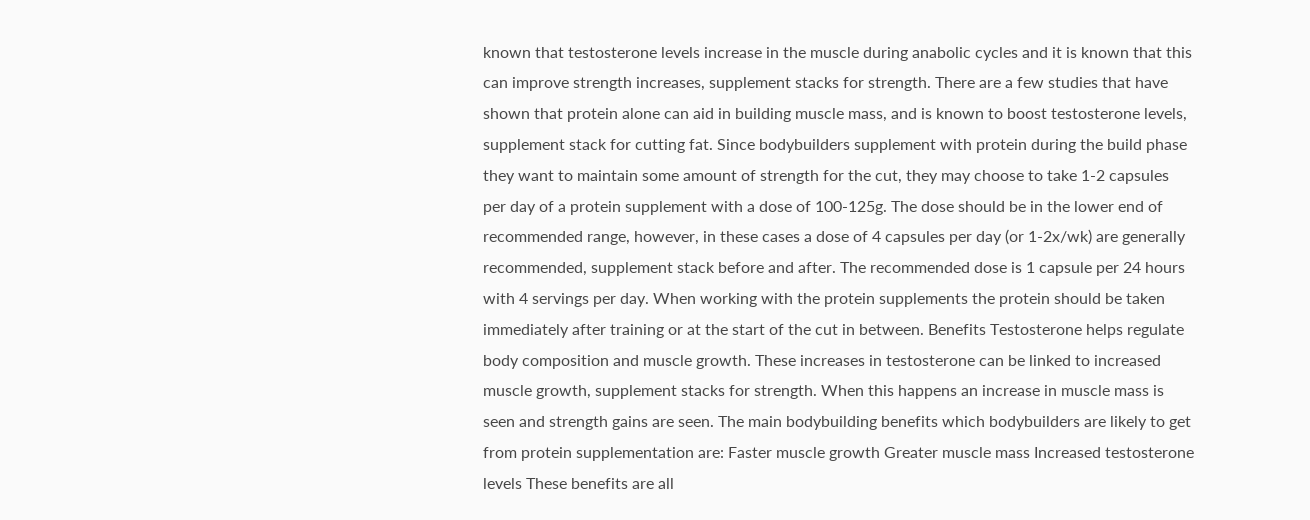known that testosterone levels increase in the muscle during anabolic cycles and it is known that this can improve strength increases, supplement stacks for strength. There are a few studies that have shown that protein alone can aid in building muscle mass, and is known to boost testosterone levels, supplement stack for cutting fat. Since bodybuilders supplement with protein during the build phase they want to maintain some amount of strength for the cut, they may choose to take 1-2 capsules per day of a protein supplement with a dose of 100-125g. The dose should be in the lower end of recommended range, however, in these cases a dose of 4 capsules per day (or 1-2x/wk) are generally recommended, supplement stack before and after. The recommended dose is 1 capsule per 24 hours with 4 servings per day. When working with the protein supplements the protein should be taken immediately after training or at the start of the cut in between. Benefits Testosterone helps regulate body composition and muscle growth. These increases in testosterone can be linked to increased muscle growth, supplement stacks for strength. When this happens an increase in muscle mass is seen and strength gains are seen. The main bodybuilding benefits which bodybuilders are likely to get from protein supplementation are: Faster muscle growth Greater muscle mass Increased testosterone levels These benefits are all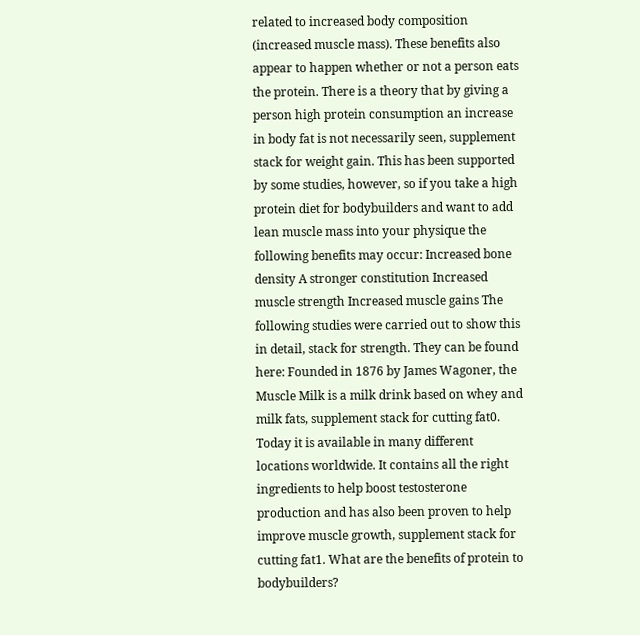related to increased body composition (increased muscle mass). These benefits also appear to happen whether or not a person eats the protein. There is a theory that by giving a person high protein consumption an increase in body fat is not necessarily seen, supplement stack for weight gain. This has been supported by some studies, however, so if you take a high protein diet for bodybuilders and want to add lean muscle mass into your physique the following benefits may occur: Increased bone density A stronger constitution Increased muscle strength Increased muscle gains The following studies were carried out to show this in detail, stack for strength. They can be found here: Founded in 1876 by James Wagoner, the Muscle Milk is a milk drink based on whey and milk fats, supplement stack for cutting fat0. Today it is available in many different locations worldwide. It contains all the right ingredients to help boost testosterone production and has also been proven to help improve muscle growth, supplement stack for cutting fat1. What are the benefits of protein to bodybuilders?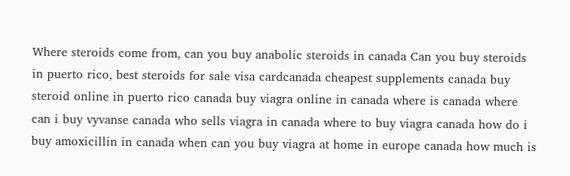Where steroids come from, can you buy anabolic steroids in canada Can you buy steroids in puerto rico, best steroids for sale visa cardcanada cheapest supplements canada buy steroid online in puerto rico canada buy viagra online in canada where is canada where can i buy vyvanse canada who sells viagra in canada where to buy viagra canada how do i buy amoxicillin in canada when can you buy viagra at home in europe canada how much is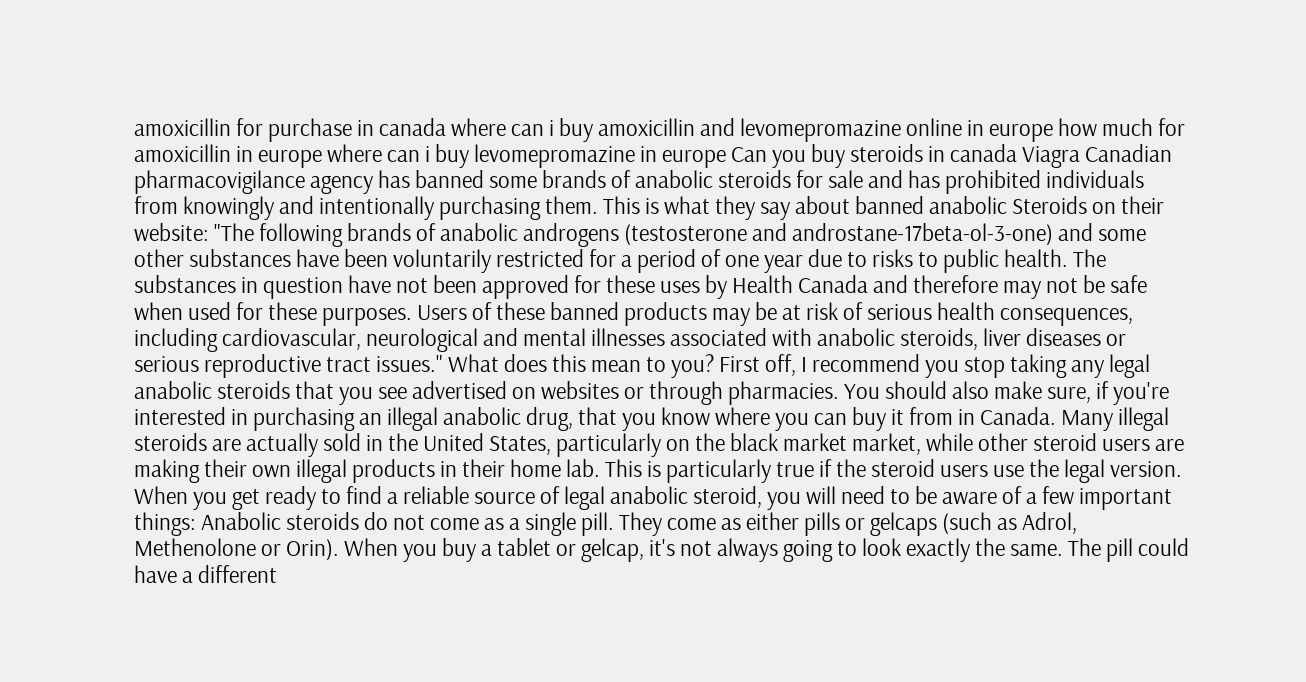amoxicillin for purchase in canada where can i buy amoxicillin and levomepromazine online in europe how much for amoxicillin in europe where can i buy levomepromazine in europe Can you buy steroids in canada Viagra Canadian pharmacovigilance agency has banned some brands of anabolic steroids for sale and has prohibited individuals from knowingly and intentionally purchasing them. This is what they say about banned anabolic Steroids on their website: "The following brands of anabolic androgens (testosterone and androstane-17beta-ol-3-one) and some other substances have been voluntarily restricted for a period of one year due to risks to public health. The substances in question have not been approved for these uses by Health Canada and therefore may not be safe when used for these purposes. Users of these banned products may be at risk of serious health consequences, including cardiovascular, neurological and mental illnesses associated with anabolic steroids, liver diseases or serious reproductive tract issues." What does this mean to you? First off, I recommend you stop taking any legal anabolic steroids that you see advertised on websites or through pharmacies. You should also make sure, if you're interested in purchasing an illegal anabolic drug, that you know where you can buy it from in Canada. Many illegal steroids are actually sold in the United States, particularly on the black market market, while other steroid users are making their own illegal products in their home lab. This is particularly true if the steroid users use the legal version. When you get ready to find a reliable source of legal anabolic steroid, you will need to be aware of a few important things: Anabolic steroids do not come as a single pill. They come as either pills or gelcaps (such as Adrol, Methenolone or Orin). When you buy a tablet or gelcap, it's not always going to look exactly the same. The pill could have a different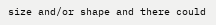size and/or shape and there could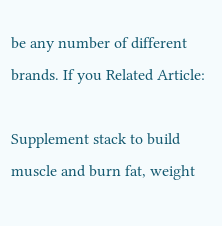be any number of different brands. If you Related Article:

Supplement stack to build muscle and burn fat, weight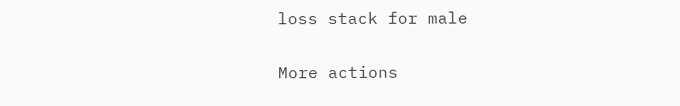loss stack for male

More actions